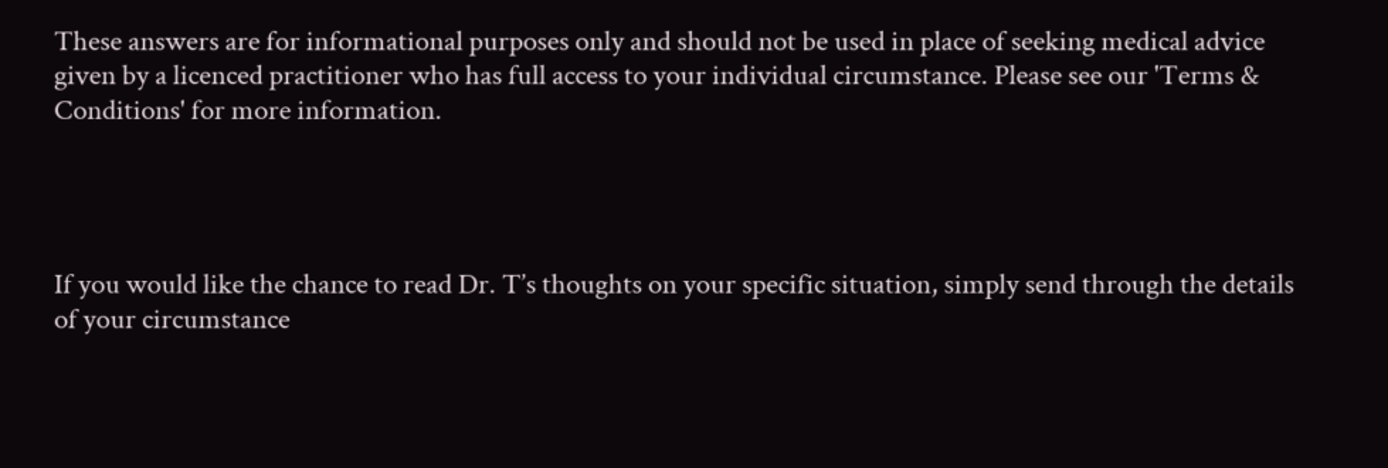These answers are for informational purposes only and should not be used in place of seeking medical advice given by a licenced practitioner who has full access to your individual circumstance. Please see our 'Terms & Conditions' for more information.




If you would like the chance to read Dr. T’s thoughts on your specific situation, simply send through the details of your circumstance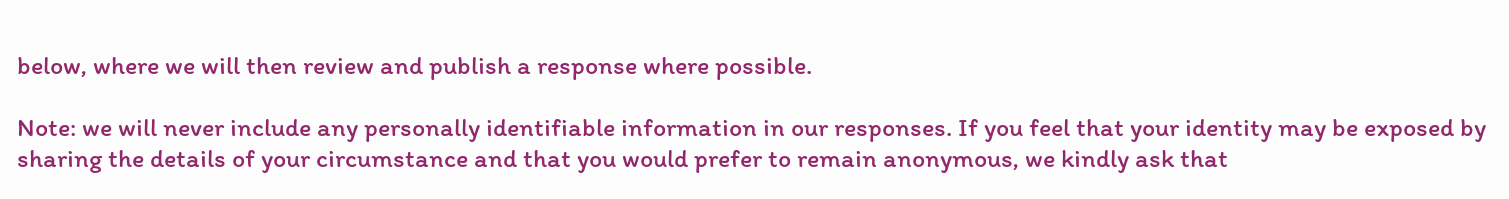below, where we will then review and publish a response where possible.

Note: we will never include any personally identifiable information in our responses. If you feel that your identity may be exposed by sharing the details of your circumstance and that you would prefer to remain anonymous, we kindly ask that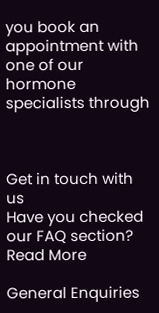you book an appointment with one of our hormone specialists through



Get in touch with us
Have you checked
our FAQ section?
Read More

General Enquiries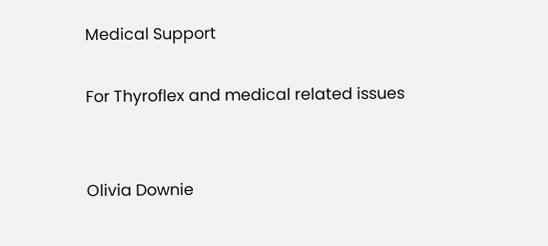Medical Support

For Thyroflex and medical related issues


Olivia Downie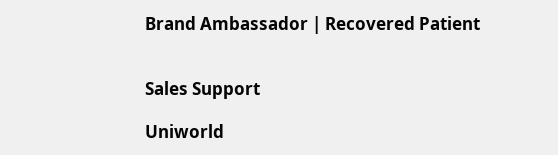Brand Ambassador | Recovered Patient


Sales Support

Uniworld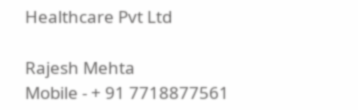Healthcare Pvt Ltd

Rajesh Mehta
Mobile - + 91 7718877561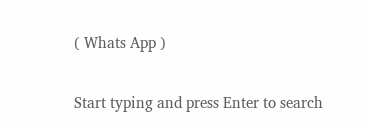( Whats App )

Start typing and press Enter to search